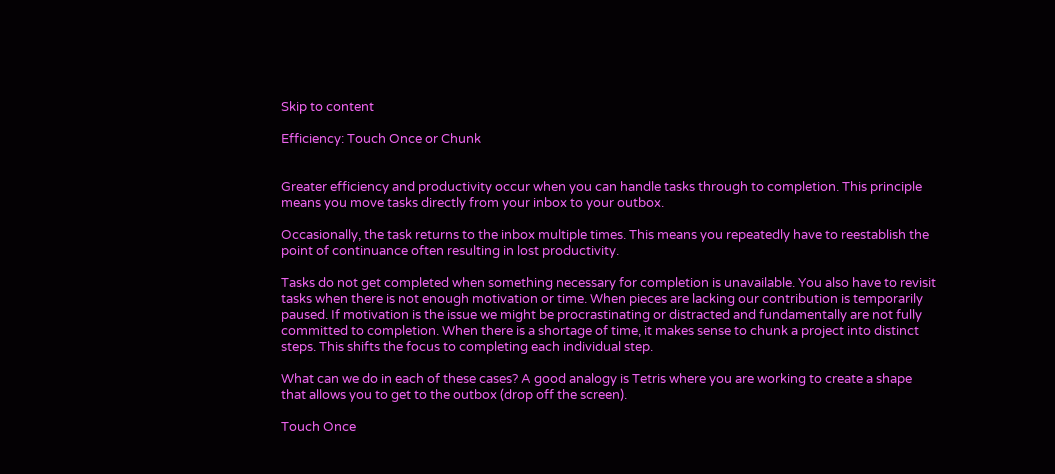Skip to content

Efficiency: Touch Once or Chunk


Greater efficiency and productivity occur when you can handle tasks through to completion. This principle means you move tasks directly from your inbox to your outbox.

Occasionally, the task returns to the inbox multiple times. This means you repeatedly have to reestablish the point of continuance often resulting in lost productivity.

Tasks do not get completed when something necessary for completion is unavailable. You also have to revisit tasks when there is not enough motivation or time. When pieces are lacking our contribution is temporarily paused. If motivation is the issue we might be procrastinating or distracted and fundamentally are not fully committed to completion. When there is a shortage of time, it makes sense to chunk a project into distinct steps. This shifts the focus to completing each individual step.

What can we do in each of these cases? A good analogy is Tetris where you are working to create a shape that allows you to get to the outbox (drop off the screen).

Touch Once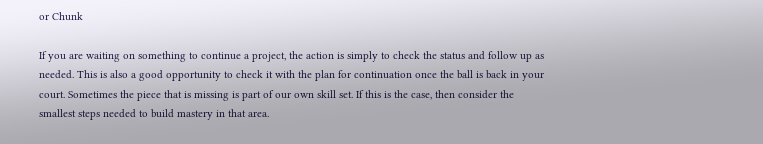or Chunk

If you are waiting on something to continue a project, the action is simply to check the status and follow up as needed. This is also a good opportunity to check it with the plan for continuation once the ball is back in your court. Sometimes the piece that is missing is part of our own skill set. If this is the case, then consider the smallest steps needed to build mastery in that area.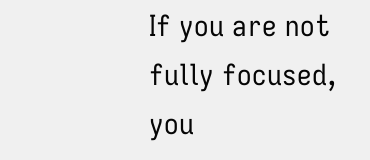If you are not fully focused, you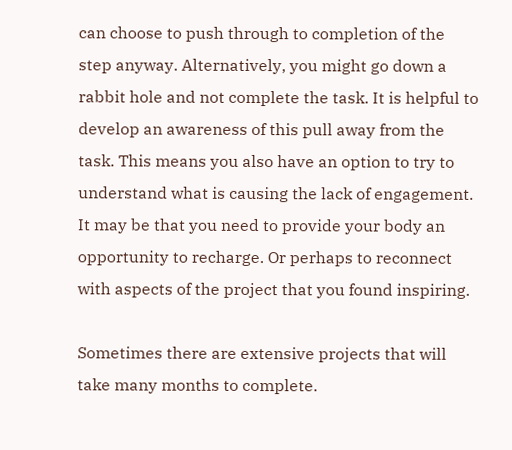can choose to push through to completion of the step anyway. Alternatively, you might go down a rabbit hole and not complete the task. It is helpful to develop an awareness of this pull away from the task. This means you also have an option to try to understand what is causing the lack of engagement. It may be that you need to provide your body an opportunity to recharge. Or perhaps to reconnect with aspects of the project that you found inspiring.

Sometimes there are extensive projects that will take many months to complete.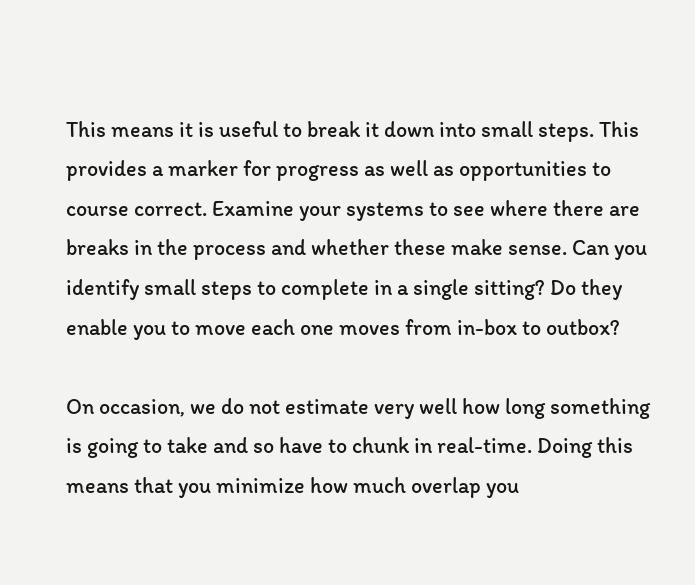This means it is useful to break it down into small steps. This provides a marker for progress as well as opportunities to course correct. Examine your systems to see where there are breaks in the process and whether these make sense. Can you identify small steps to complete in a single sitting? Do they enable you to move each one moves from in-box to outbox?

On occasion, we do not estimate very well how long something is going to take and so have to chunk in real-time. Doing this means that you minimize how much overlap you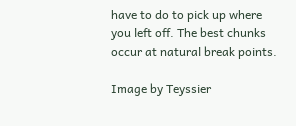have to do to pick up where you left off. The best chunks occur at natural break points.

Image by Teyssier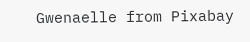Gwenaelle from Pixabay